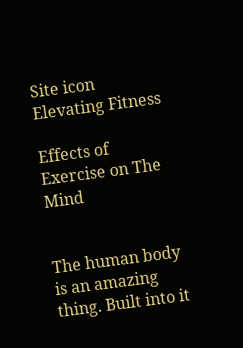Site icon Elevating Fitness

Effects of Exercise on The Mind


The human body is an amazing thing. Built into it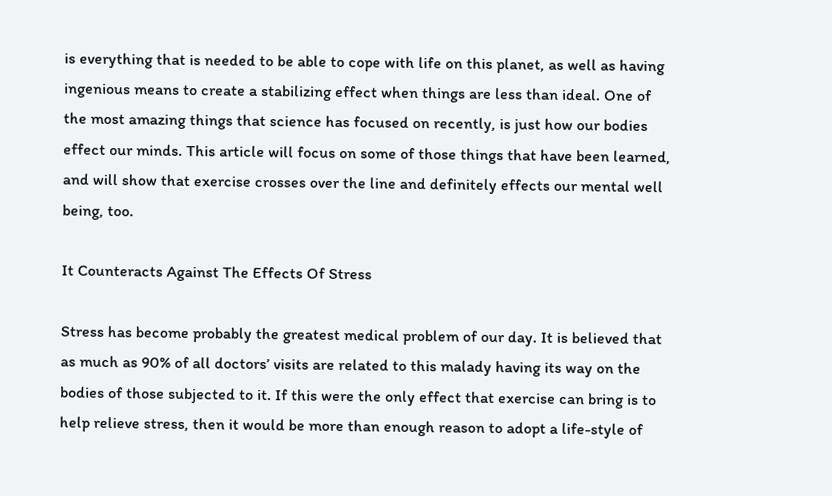is everything that is needed to be able to cope with life on this planet, as well as having ingenious means to create a stabilizing effect when things are less than ideal. One of the most amazing things that science has focused on recently, is just how our bodies effect our minds. This article will focus on some of those things that have been learned, and will show that exercise crosses over the line and definitely effects our mental well being, too.

It Counteracts Against The Effects Of Stress

Stress has become probably the greatest medical problem of our day. It is believed that as much as 90% of all doctors’ visits are related to this malady having its way on the bodies of those subjected to it. If this were the only effect that exercise can bring is to help relieve stress, then it would be more than enough reason to adopt a life-style of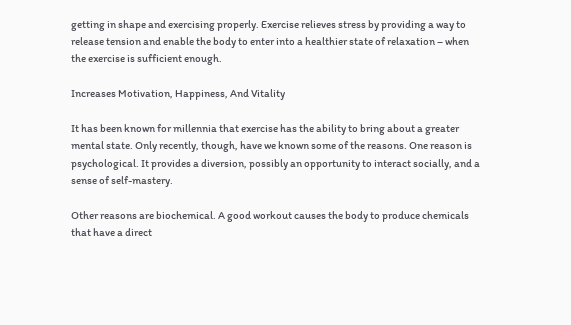getting in shape and exercising properly. Exercise relieves stress by providing a way to release tension and enable the body to enter into a healthier state of relaxation – when the exercise is sufficient enough.

Increases Motivation, Happiness, And Vitality

It has been known for millennia that exercise has the ability to bring about a greater mental state. Only recently, though, have we known some of the reasons. One reason is psychological. It provides a diversion, possibly an opportunity to interact socially, and a sense of self-mastery.

Other reasons are biochemical. A good workout causes the body to produce chemicals that have a direct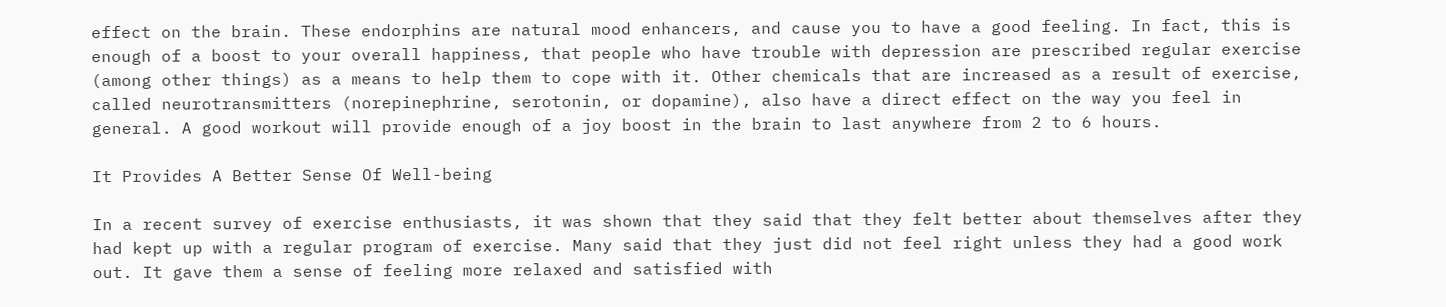effect on the brain. These endorphins are natural mood enhancers, and cause you to have a good feeling. In fact, this is enough of a boost to your overall happiness, that people who have trouble with depression are prescribed regular exercise (among other things) as a means to help them to cope with it. Other chemicals that are increased as a result of exercise, called neurotransmitters (norepinephrine, serotonin, or dopamine), also have a direct effect on the way you feel in general. A good workout will provide enough of a joy boost in the brain to last anywhere from 2 to 6 hours.

It Provides A Better Sense Of Well-being

In a recent survey of exercise enthusiasts, it was shown that they said that they felt better about themselves after they had kept up with a regular program of exercise. Many said that they just did not feel right unless they had a good work out. It gave them a sense of feeling more relaxed and satisfied with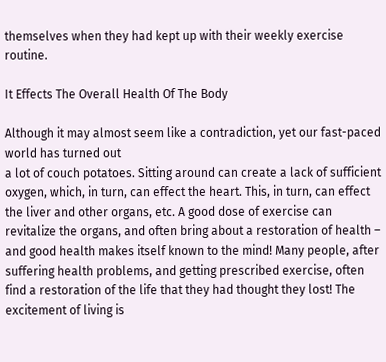themselves when they had kept up with their weekly exercise routine.

It Effects The Overall Health Of The Body

Although it may almost seem like a contradiction, yet our fast-paced world has turned out
a lot of couch potatoes. Sitting around can create a lack of sufficient oxygen, which, in turn, can effect the heart. This, in turn, can effect the liver and other organs, etc. A good dose of exercise can revitalize the organs, and often bring about a restoration of health – and good health makes itself known to the mind! Many people, after suffering health problems, and getting prescribed exercise, often find a restoration of the life that they had thought they lost! The excitement of living is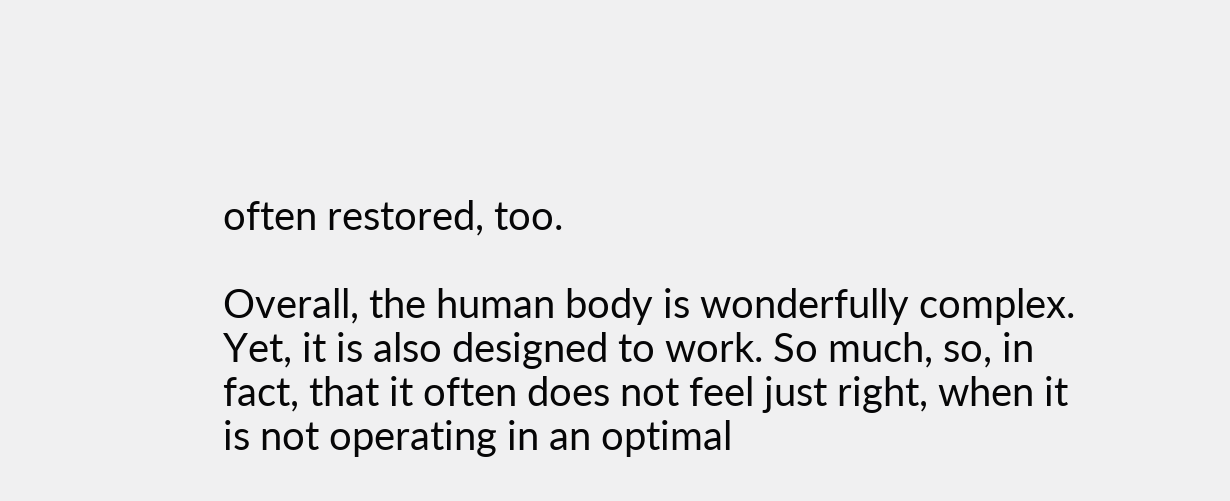often restored, too.

Overall, the human body is wonderfully complex. Yet, it is also designed to work. So much, so, in fact, that it often does not feel just right, when it is not operating in an optimal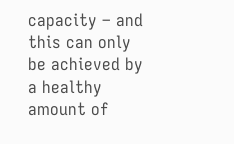capacity – and this can only be achieved by a healthy amount of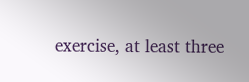exercise, at least three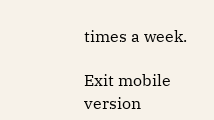times a week.

Exit mobile version